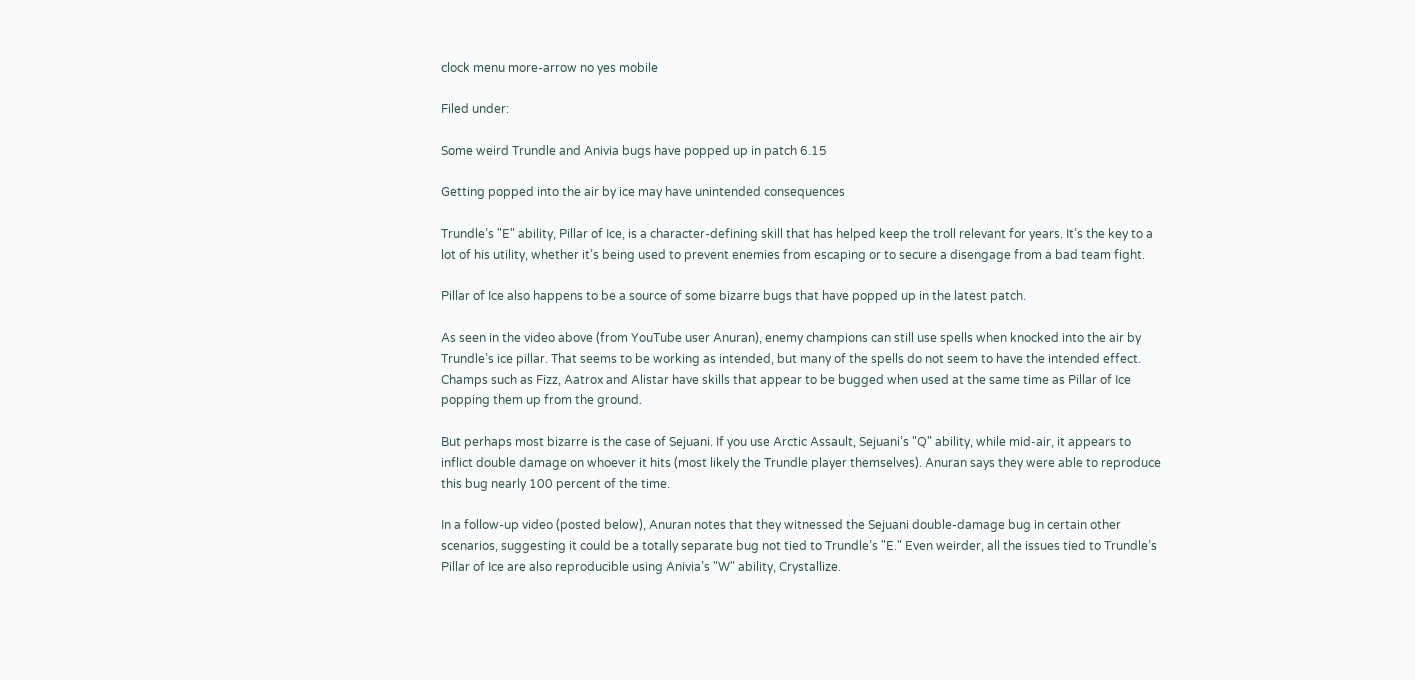clock menu more-arrow no yes mobile

Filed under:

Some weird Trundle and Anivia bugs have popped up in patch 6.15

Getting popped into the air by ice may have unintended consequences

Trundle’s "E" ability, Pillar of Ice, is a character-defining skill that has helped keep the troll relevant for years. It’s the key to a lot of his utility, whether it’s being used to prevent enemies from escaping or to secure a disengage from a bad team fight.

Pillar of Ice also happens to be a source of some bizarre bugs that have popped up in the latest patch.

As seen in the video above (from YouTube user Anuran), enemy champions can still use spells when knocked into the air by Trundle’s ice pillar. That seems to be working as intended, but many of the spells do not seem to have the intended effect. Champs such as Fizz, Aatrox and Alistar have skills that appear to be bugged when used at the same time as Pillar of Ice popping them up from the ground.

But perhaps most bizarre is the case of Sejuani. If you use Arctic Assault, Sejuani’s "Q" ability, while mid-air, it appears to inflict double damage on whoever it hits (most likely the Trundle player themselves). Anuran says they were able to reproduce this bug nearly 100 percent of the time.

In a follow-up video (posted below), Anuran notes that they witnessed the Sejuani double-damage bug in certain other scenarios, suggesting it could be a totally separate bug not tied to Trundle’s "E." Even weirder, all the issues tied to Trundle’s Pillar of Ice are also reproducible using Anivia’s "W" ability, Crystallize.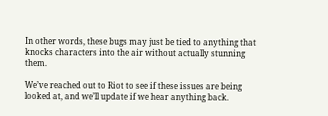In other words, these bugs may just be tied to anything that knocks characters into the air without actually stunning them.

We’ve reached out to Riot to see if these issues are being looked at, and we’ll update if we hear anything back.